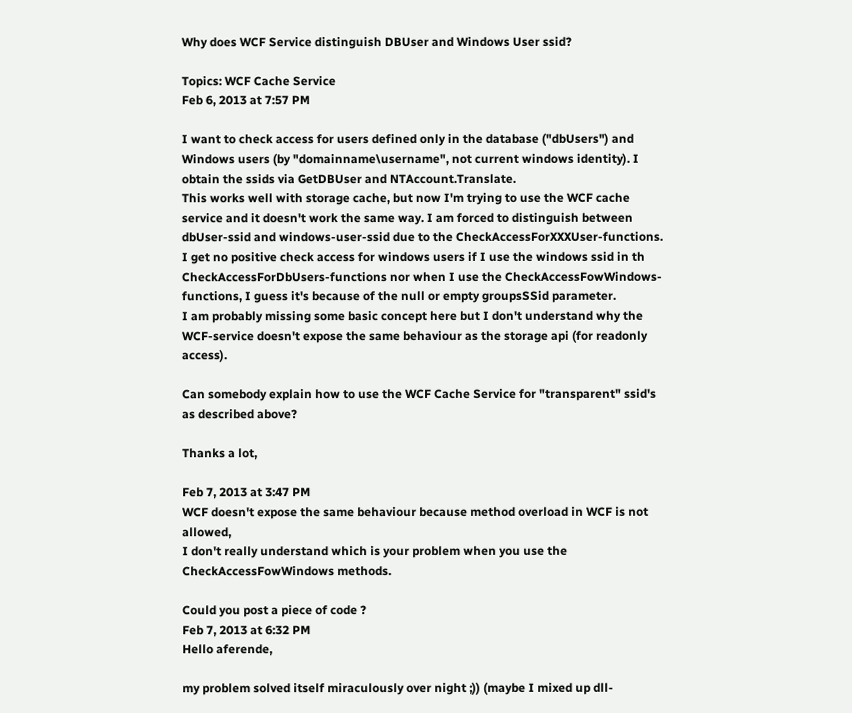Why does WCF Service distinguish DBUser and Windows User ssid?

Topics: WCF Cache Service
Feb 6, 2013 at 7:57 PM

I want to check access for users defined only in the database ("dbUsers") and Windows users (by "domainname\username", not current windows identity). I obtain the ssids via GetDBUser and NTAccount.Translate.
This works well with storage cache, but now I'm trying to use the WCF cache service and it doesn't work the same way. I am forced to distinguish between dbUser-ssid and windows-user-ssid due to the CheckAccessForXXXUser-functions. I get no positive check access for windows users if I use the windows ssid in th CheckAccessForDbUsers-functions nor when I use the CheckAccessFowWindows-functions, I guess it's because of the null or empty groupsSSid parameter.
I am probably missing some basic concept here but I don't understand why the WCF-service doesn't expose the same behaviour as the storage api (for readonly access).

Can somebody explain how to use the WCF Cache Service for "transparent" ssid's as described above?

Thanks a lot,

Feb 7, 2013 at 3:47 PM
WCF doesn't expose the same behaviour because method overload in WCF is not allowed,
I don't really understand which is your problem when you use the CheckAccessFowWindows methods.

Could you post a piece of code ?
Feb 7, 2013 at 6:32 PM
Hello aferende,

my problem solved itself miraculously over night ;)) (maybe I mixed up dll-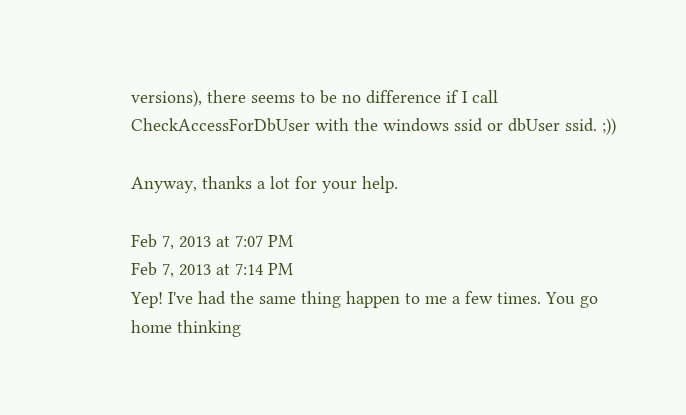versions), there seems to be no difference if I call CheckAccessForDbUser with the windows ssid or dbUser ssid. ;))

Anyway, thanks a lot for your help.

Feb 7, 2013 at 7:07 PM
Feb 7, 2013 at 7:14 PM
Yep! I've had the same thing happen to me a few times. You go home thinking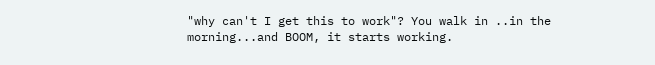"why can't I get this to work"? You walk in ..in the morning...and BOOM, it starts working.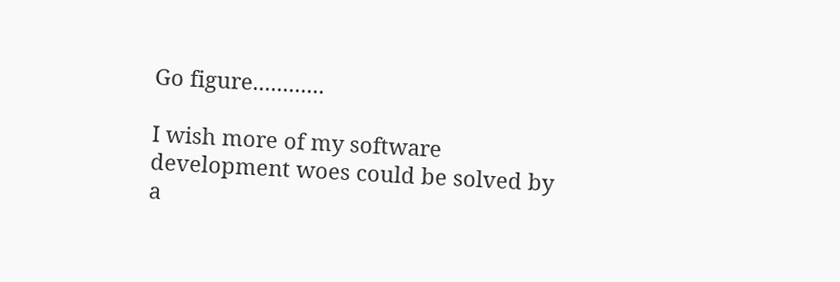Go figure............

I wish more of my software development woes could be solved by a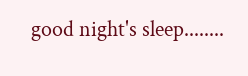good night's sleep........